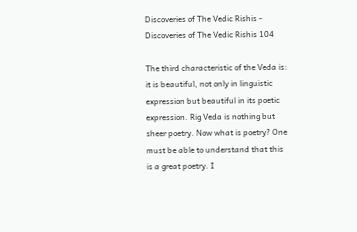Discoveries of The Vedic Rishis - Discoveries of The Vedic Rishis 104

The third characteristic of the Veda is: it is beautiful, not only in linguistic expression but beautiful in its poetic expression. Rig Veda is nothing but sheer poetry. Now what is poetry? One must be able to understand that this is a great poetry. I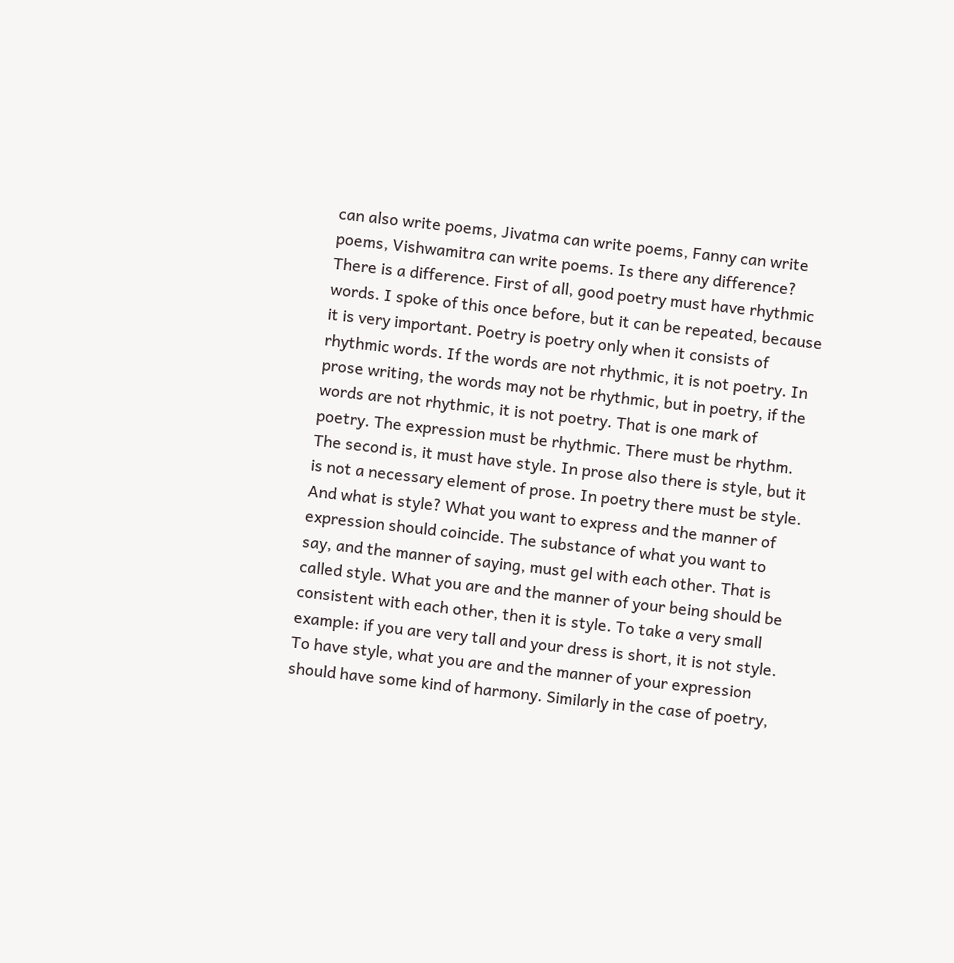can also write poems, Jivatma can write poems, Fanny can write poems, Vishwamitra can write poems. Is there any difference? There is a difference. First of all, good poetry must have rhythmic words. I spoke of this once before, but it can be repeated, because it is very important. Poetry is poetry only when it consists of rhythmic words. If the words are not rhythmic, it is not poetry. In prose writing, the words may not be rhythmic, but in poetry, if the words are not rhythmic, it is not poetry. That is one mark of poetry. The expression must be rhythmic. There must be rhythm. The second is, it must have style. In prose also there is style, but it is not a necessary element of prose. In poetry there must be style. And what is style? What you want to express and the manner of expression should coincide. The substance of what you want to say, and the manner of saying, must gel with each other. That is called style. What you are and the manner of your being should be consistent with each other, then it is style. To take a very small example: if you are very tall and your dress is short, it is not style. To have style, what you are and the manner of your expression should have some kind of harmony. Similarly in the case of poetry,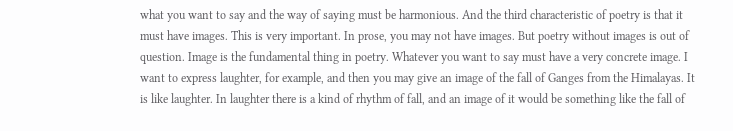what you want to say and the way of saying must be harmonious. And the third characteristic of poetry is that it must have images. This is very important. In prose, you may not have images. But poetry without images is out of question. Image is the fundamental thing in poetry. Whatever you want to say must have a very concrete image. I want to express laughter, for example, and then you may give an image of the fall of Ganges from the Himalayas. It is like laughter. In laughter there is a kind of rhythm of fall, and an image of it would be something like the fall of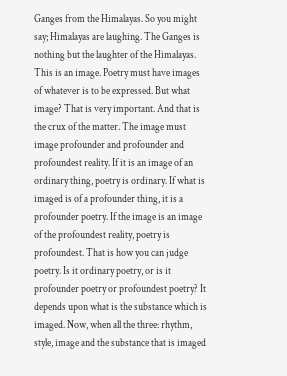Ganges from the Himalayas. So you might say; Himalayas are laughing. The Ganges is nothing but the laughter of the Himalayas. This is an image. Poetry must have images of whatever is to be expressed. But what image? That is very important. And that is the crux of the matter. The image must image profounder and profounder and profoundest reality. If it is an image of an ordinary thing, poetry is ordinary. If what is imaged is of a profounder thing, it is a profounder poetry. If the image is an image of the profoundest reality, poetry is profoundest. That is how you can judge poetry. Is it ordinary poetry, or is it profounder poetry or profoundest poetry? It depends upon what is the substance which is imaged. Now, when all the three: rhythm, style, image and the substance that is imaged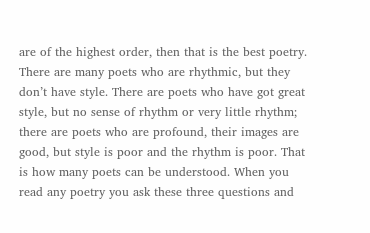are of the highest order, then that is the best poetry. There are many poets who are rhythmic, but they don’t have style. There are poets who have got great style, but no sense of rhythm or very little rhythm; there are poets who are profound, their images are good, but style is poor and the rhythm is poor. That is how many poets can be understood. When you read any poetry you ask these three questions and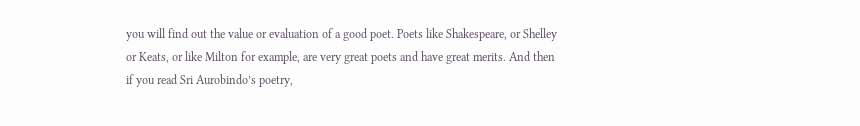you will find out the value or evaluation of a good poet. Poets like Shakespeare, or Shelley or Keats, or like Milton for example, are very great poets and have great merits. And then if you read Sri Aurobindo’s poetry,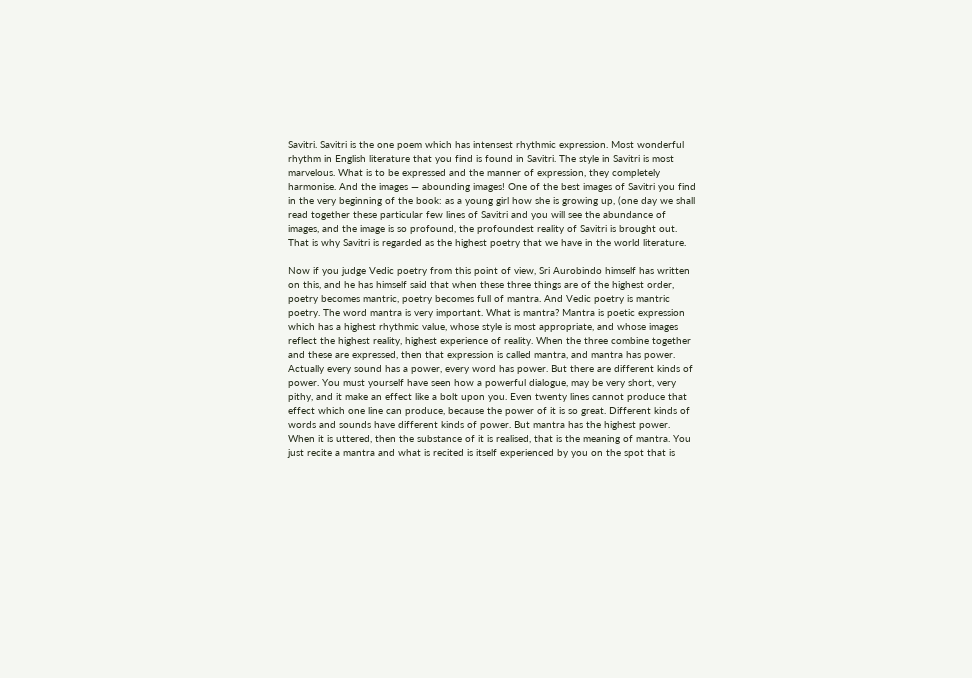Savitri. Savitri is the one poem which has intensest rhythmic expression. Most wonderful rhythm in English literature that you find is found in Savitri. The style in Savitri is most marvelous. What is to be expressed and the manner of expression, they completely harmonise. And the images — abounding images! One of the best images of Savitri you find in the very beginning of the book: as a young girl how she is growing up, (one day we shall read together these particular few lines of Savitri and you will see the abundance of images, and the image is so profound, the profoundest reality of Savitri is brought out. That is why Savitri is regarded as the highest poetry that we have in the world literature.

Now if you judge Vedic poetry from this point of view, Sri Aurobindo himself has written on this, and he has himself said that when these three things are of the highest order, poetry becomes mantric, poetry becomes full of mantra. And Vedic poetry is mantric poetry. The word mantra is very important. What is mantra? Mantra is poetic expression which has a highest rhythmic value, whose style is most appropriate, and whose images reflect the highest reality, highest experience of reality. When the three combine together and these are expressed, then that expression is called mantra, and mantra has power. Actually every sound has a power, every word has power. But there are different kinds of power. You must yourself have seen how a powerful dialogue, may be very short, very pithy, and it make an effect like a bolt upon you. Even twenty lines cannot produce that effect which one line can produce, because the power of it is so great. Different kinds of words and sounds have different kinds of power. But mantra has the highest power. When it is uttered, then the substance of it is realised, that is the meaning of mantra. You just recite a mantra and what is recited is itself experienced by you on the spot that is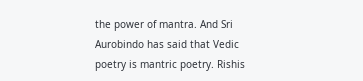the power of mantra. And Sri Aurobindo has said that Vedic poetry is mantric poetry. Rishis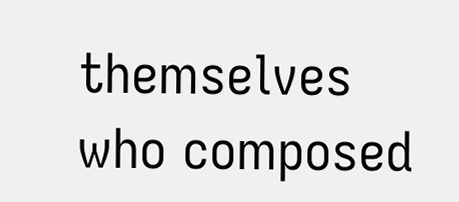themselves who composed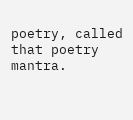poetry, called that poetry mantra.